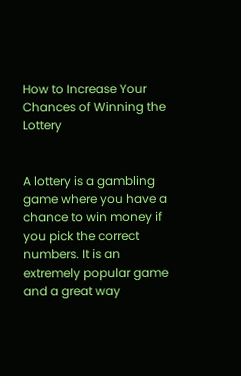How to Increase Your Chances of Winning the Lottery


A lottery is a gambling game where you have a chance to win money if you pick the correct numbers. It is an extremely popular game and a great way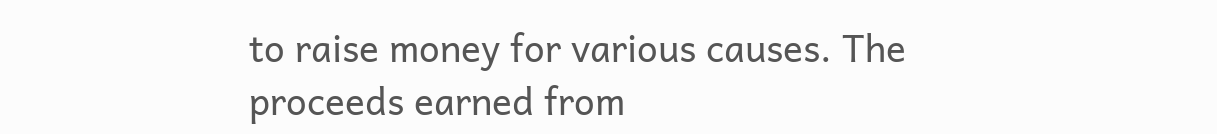to raise money for various causes. The proceeds earned from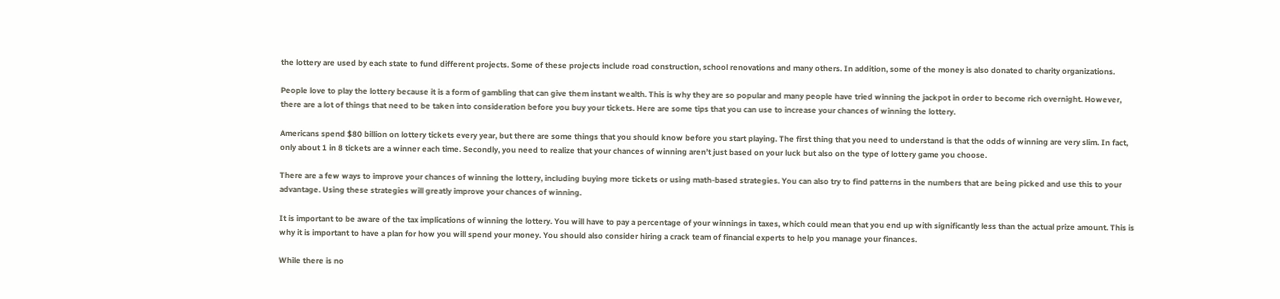the lottery are used by each state to fund different projects. Some of these projects include road construction, school renovations and many others. In addition, some of the money is also donated to charity organizations.

People love to play the lottery because it is a form of gambling that can give them instant wealth. This is why they are so popular and many people have tried winning the jackpot in order to become rich overnight. However, there are a lot of things that need to be taken into consideration before you buy your tickets. Here are some tips that you can use to increase your chances of winning the lottery.

Americans spend $80 billion on lottery tickets every year, but there are some things that you should know before you start playing. The first thing that you need to understand is that the odds of winning are very slim. In fact, only about 1 in 8 tickets are a winner each time. Secondly, you need to realize that your chances of winning aren’t just based on your luck but also on the type of lottery game you choose.

There are a few ways to improve your chances of winning the lottery, including buying more tickets or using math-based strategies. You can also try to find patterns in the numbers that are being picked and use this to your advantage. Using these strategies will greatly improve your chances of winning.

It is important to be aware of the tax implications of winning the lottery. You will have to pay a percentage of your winnings in taxes, which could mean that you end up with significantly less than the actual prize amount. This is why it is important to have a plan for how you will spend your money. You should also consider hiring a crack team of financial experts to help you manage your finances.

While there is no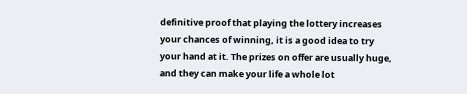definitive proof that playing the lottery increases your chances of winning, it is a good idea to try your hand at it. The prizes on offer are usually huge, and they can make your life a whole lot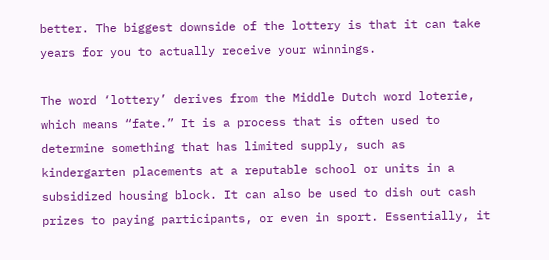better. The biggest downside of the lottery is that it can take years for you to actually receive your winnings.

The word ‘lottery’ derives from the Middle Dutch word loterie, which means “fate.” It is a process that is often used to determine something that has limited supply, such as kindergarten placements at a reputable school or units in a subsidized housing block. It can also be used to dish out cash prizes to paying participants, or even in sport. Essentially, it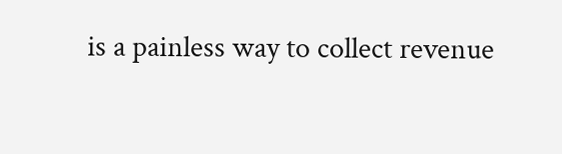is a painless way to collect revenue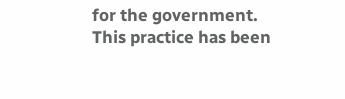for the government. This practice has been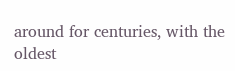around for centuries, with the oldest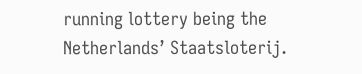running lottery being the Netherlands’ Staatsloterij.